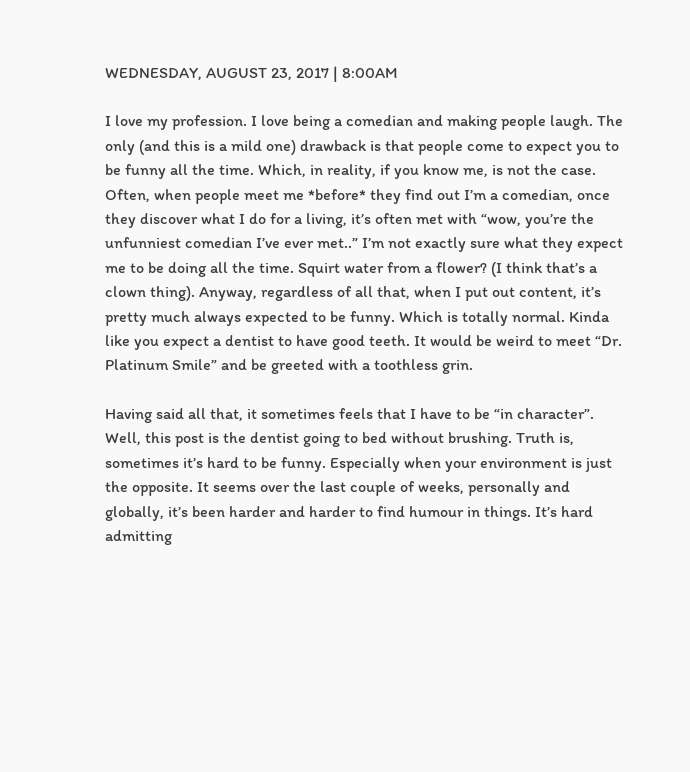WEDNESDAY, AUGUST 23, 2017 | 8:00AM

I love my profession. I love being a comedian and making people laugh. The only (and this is a mild one) drawback is that people come to expect you to be funny all the time. Which, in reality, if you know me, is not the case. Often, when people meet me *before* they find out I’m a comedian, once they discover what I do for a living, it’s often met with “wow, you’re the unfunniest comedian I’ve ever met..” I’m not exactly sure what they expect me to be doing all the time. Squirt water from a flower? (I think that’s a clown thing). Anyway, regardless of all that, when I put out content, it’s pretty much always expected to be funny. Which is totally normal. Kinda like you expect a dentist to have good teeth. It would be weird to meet “Dr. Platinum Smile” and be greeted with a toothless grin.

Having said all that, it sometimes feels that I have to be “in character”. Well, this post is the dentist going to bed without brushing. Truth is, sometimes it’s hard to be funny. Especially when your environment is just the opposite. It seems over the last couple of weeks, personally and globally, it’s been harder and harder to find humour in things. It’s hard admitting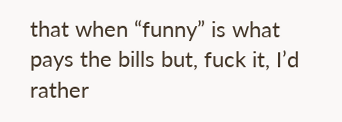that when “funny” is what pays the bills but, fuck it, I’d rather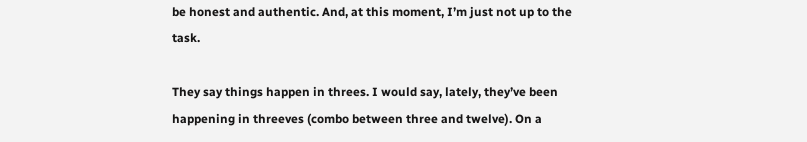be honest and authentic. And, at this moment, I’m just not up to the task.

They say things happen in threes. I would say, lately, they’ve been happening in threeves (combo between three and twelve). On a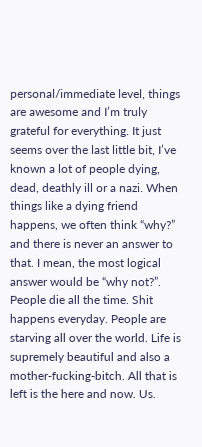personal/immediate level, things are awesome and I’m truly grateful for everything. It just seems over the last little bit, I’ve known a lot of people dying, dead, deathly ill or a nazi. When things like a dying friend happens, we often think “why?” and there is never an answer to that. I mean, the most logical answer would be “why not?”. People die all the time. Shit happens everyday. People are starving all over the world. Life is supremely beautiful and also a mother-fucking-bitch. All that is left is the here and now. Us.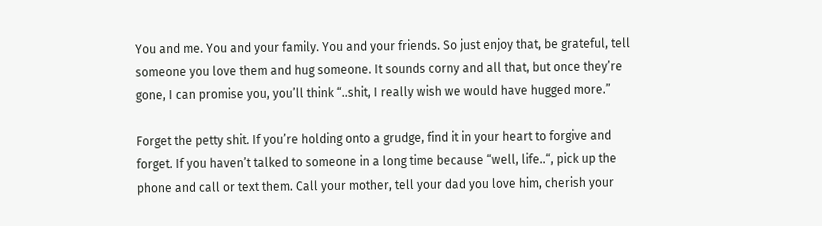You and me. You and your family. You and your friends. So just enjoy that, be grateful, tell someone you love them and hug someone. It sounds corny and all that, but once they’re gone, I can promise you, you’ll think “..shit, I really wish we would have hugged more.”

Forget the petty shit. If you’re holding onto a grudge, find it in your heart to forgive and forget. If you haven’t talked to someone in a long time because “well, life..“, pick up the phone and call or text them. Call your mother, tell your dad you love him, cherish your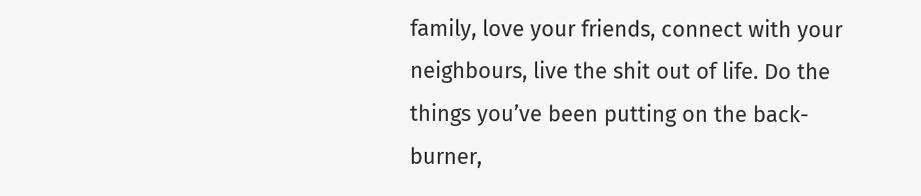family, love your friends, connect with your neighbours, live the shit out of life. Do the things you’ve been putting on the back-burner,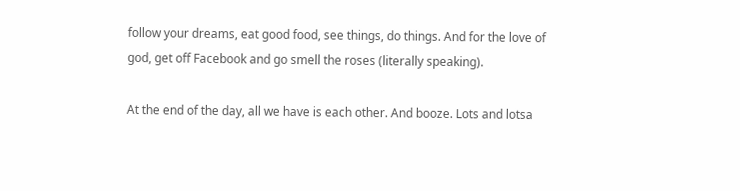follow your dreams, eat good food, see things, do things. And for the love of god, get off Facebook and go smell the roses (literally speaking).

At the end of the day, all we have is each other. And booze. Lots and lotsa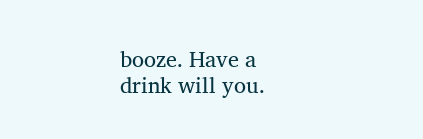booze. Have a drink will you.